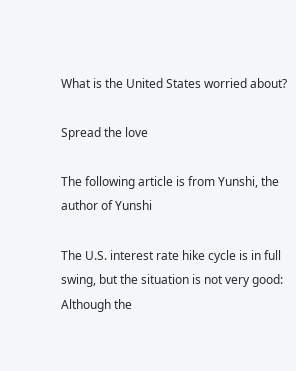What is the United States worried about?

Spread the love

The following article is from Yunshi, the author of Yunshi

The U.S. interest rate hike cycle is in full swing, but the situation is not very good: Although the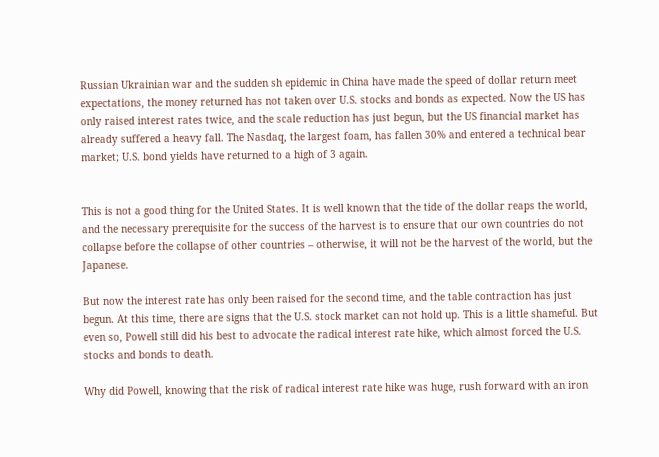Russian Ukrainian war and the sudden sh epidemic in China have made the speed of dollar return meet expectations, the money returned has not taken over U.S. stocks and bonds as expected. Now the US has only raised interest rates twice, and the scale reduction has just begun, but the US financial market has already suffered a heavy fall. The Nasdaq, the largest foam, has fallen 30% and entered a technical bear market; U.S. bond yields have returned to a high of 3 again.


This is not a good thing for the United States. It is well known that the tide of the dollar reaps the world, and the necessary prerequisite for the success of the harvest is to ensure that our own countries do not collapse before the collapse of other countries – otherwise, it will not be the harvest of the world, but the Japanese.

But now the interest rate has only been raised for the second time, and the table contraction has just begun. At this time, there are signs that the U.S. stock market can not hold up. This is a little shameful. But even so, Powell still did his best to advocate the radical interest rate hike, which almost forced the U.S. stocks and bonds to death.

Why did Powell, knowing that the risk of radical interest rate hike was huge, rush forward with an iron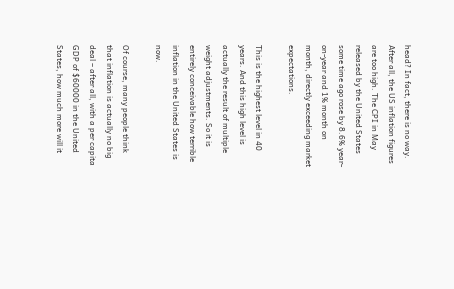head? In fact, there is no way. After all, the US inflation figures are too high. The CPI in May released by the United States some time ago rose by 8.6% year-on-year and 1% month on month, directly exceeding market expectations.

This is the highest level in 40 years. And this high level is actually the result of multiple weight adjustments. So it is entirely conceivable how terrible inflation in the United States is now.

Of course, many people think that inflation is actually no big deal – after all, with a per capita GDP of $60000 in the United States, how much more will it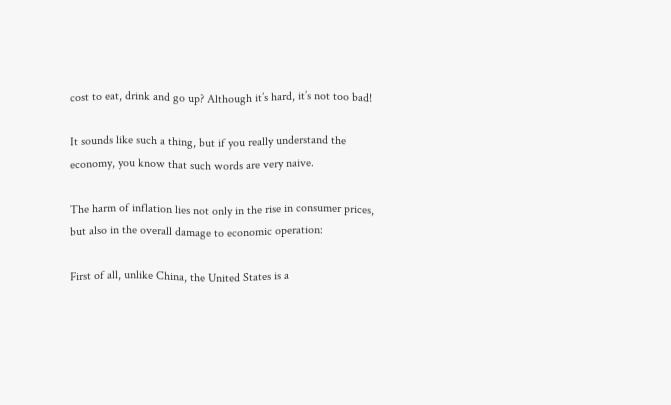cost to eat, drink and go up? Although it’s hard, it’s not too bad!

It sounds like such a thing, but if you really understand the economy, you know that such words are very naive.

The harm of inflation lies not only in the rise in consumer prices, but also in the overall damage to economic operation:

First of all, unlike China, the United States is a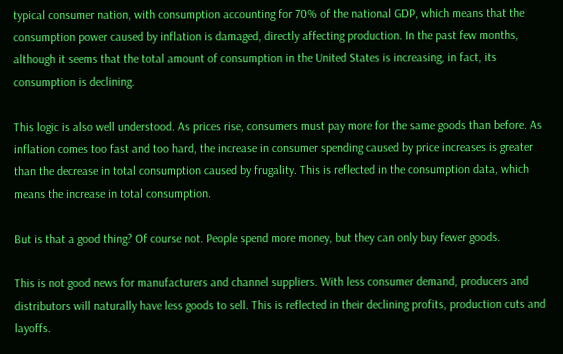typical consumer nation, with consumption accounting for 70% of the national GDP, which means that the consumption power caused by inflation is damaged, directly affecting production. In the past few months, although it seems that the total amount of consumption in the United States is increasing, in fact, its consumption is declining.

This logic is also well understood. As prices rise, consumers must pay more for the same goods than before. As inflation comes too fast and too hard, the increase in consumer spending caused by price increases is greater than the decrease in total consumption caused by frugality. This is reflected in the consumption data, which means the increase in total consumption.

But is that a good thing? Of course not. People spend more money, but they can only buy fewer goods.

This is not good news for manufacturers and channel suppliers. With less consumer demand, producers and distributors will naturally have less goods to sell. This is reflected in their declining profits, production cuts and layoffs.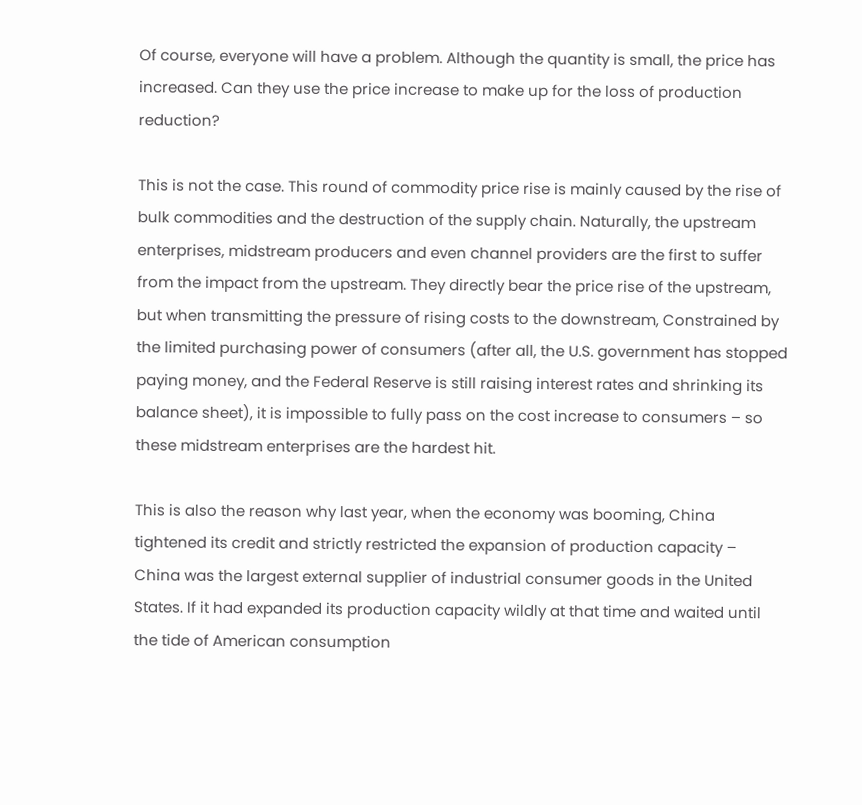Of course, everyone will have a problem. Although the quantity is small, the price has increased. Can they use the price increase to make up for the loss of production reduction?

This is not the case. This round of commodity price rise is mainly caused by the rise of bulk commodities and the destruction of the supply chain. Naturally, the upstream enterprises, midstream producers and even channel providers are the first to suffer from the impact from the upstream. They directly bear the price rise of the upstream, but when transmitting the pressure of rising costs to the downstream, Constrained by the limited purchasing power of consumers (after all, the U.S. government has stopped paying money, and the Federal Reserve is still raising interest rates and shrinking its balance sheet), it is impossible to fully pass on the cost increase to consumers – so these midstream enterprises are the hardest hit.

This is also the reason why last year, when the economy was booming, China tightened its credit and strictly restricted the expansion of production capacity – China was the largest external supplier of industrial consumer goods in the United States. If it had expanded its production capacity wildly at that time and waited until the tide of American consumption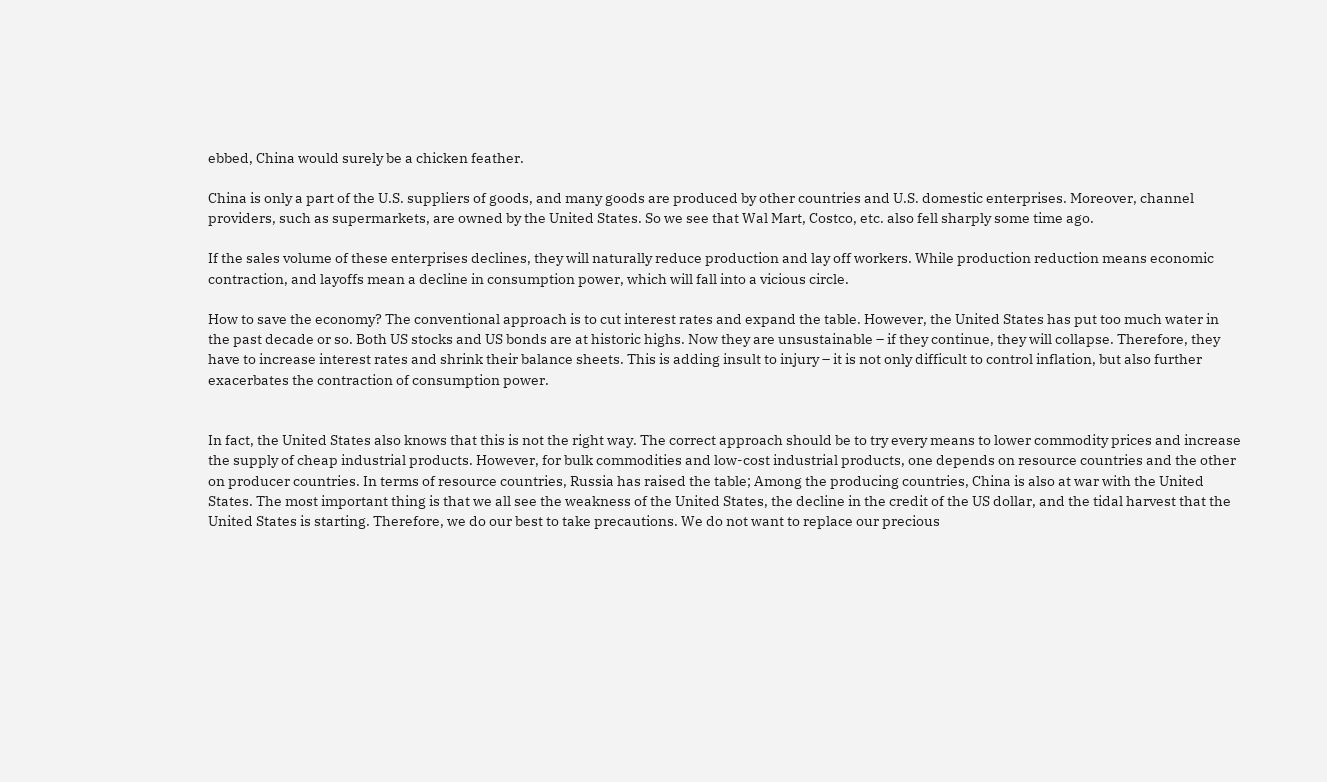ebbed, China would surely be a chicken feather.

China is only a part of the U.S. suppliers of goods, and many goods are produced by other countries and U.S. domestic enterprises. Moreover, channel providers, such as supermarkets, are owned by the United States. So we see that Wal Mart, Costco, etc. also fell sharply some time ago.

If the sales volume of these enterprises declines, they will naturally reduce production and lay off workers. While production reduction means economic contraction, and layoffs mean a decline in consumption power, which will fall into a vicious circle.

How to save the economy? The conventional approach is to cut interest rates and expand the table. However, the United States has put too much water in the past decade or so. Both US stocks and US bonds are at historic highs. Now they are unsustainable – if they continue, they will collapse. Therefore, they have to increase interest rates and shrink their balance sheets. This is adding insult to injury – it is not only difficult to control inflation, but also further exacerbates the contraction of consumption power.


In fact, the United States also knows that this is not the right way. The correct approach should be to try every means to lower commodity prices and increase the supply of cheap industrial products. However, for bulk commodities and low-cost industrial products, one depends on resource countries and the other on producer countries. In terms of resource countries, Russia has raised the table; Among the producing countries, China is also at war with the United States. The most important thing is that we all see the weakness of the United States, the decline in the credit of the US dollar, and the tidal harvest that the United States is starting. Therefore, we do our best to take precautions. We do not want to replace our precious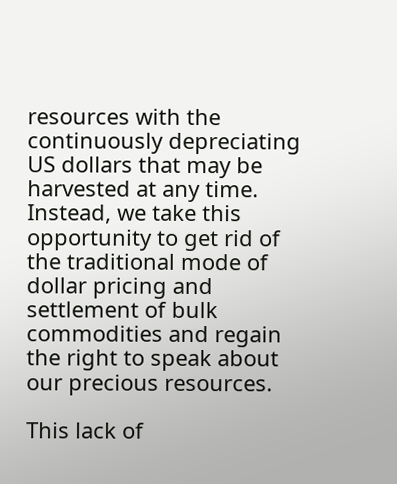resources with the continuously depreciating US dollars that may be harvested at any time. Instead, we take this opportunity to get rid of the traditional mode of dollar pricing and settlement of bulk commodities and regain the right to speak about our precious resources.

This lack of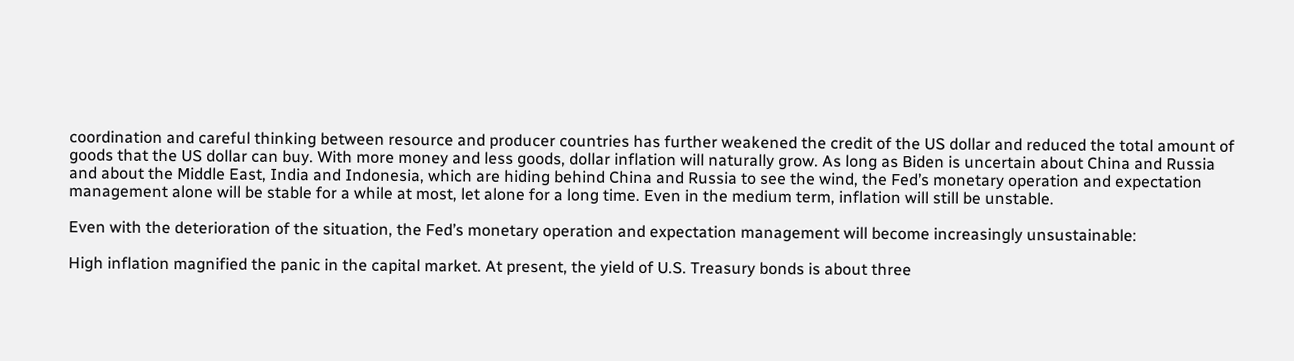coordination and careful thinking between resource and producer countries has further weakened the credit of the US dollar and reduced the total amount of goods that the US dollar can buy. With more money and less goods, dollar inflation will naturally grow. As long as Biden is uncertain about China and Russia and about the Middle East, India and Indonesia, which are hiding behind China and Russia to see the wind, the Fed’s monetary operation and expectation management alone will be stable for a while at most, let alone for a long time. Even in the medium term, inflation will still be unstable.

Even with the deterioration of the situation, the Fed’s monetary operation and expectation management will become increasingly unsustainable:

High inflation magnified the panic in the capital market. At present, the yield of U.S. Treasury bonds is about three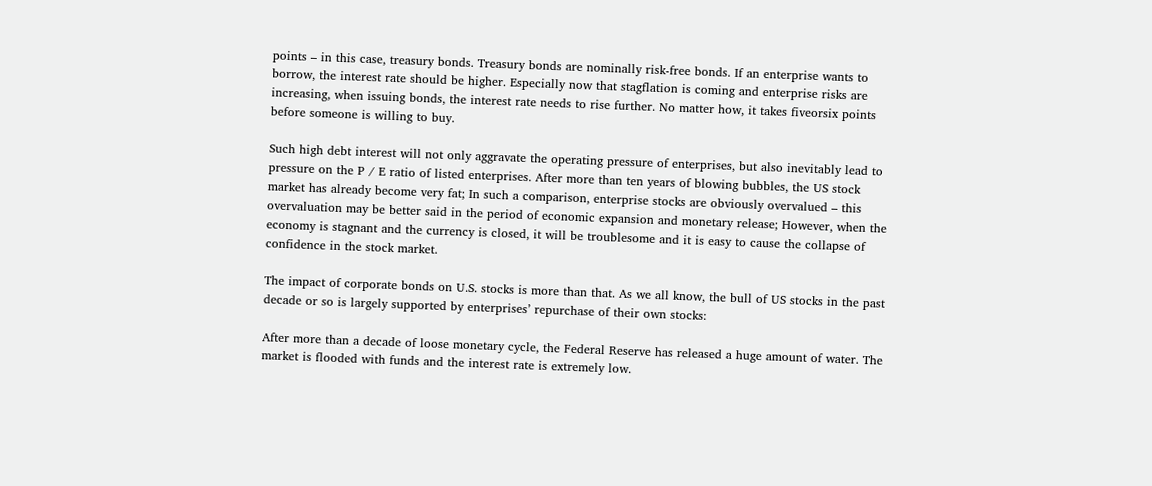points – in this case, treasury bonds. Treasury bonds are nominally risk-free bonds. If an enterprise wants to borrow, the interest rate should be higher. Especially now that stagflation is coming and enterprise risks are increasing, when issuing bonds, the interest rate needs to rise further. No matter how, it takes fiveorsix points before someone is willing to buy.

Such high debt interest will not only aggravate the operating pressure of enterprises, but also inevitably lead to pressure on the P / E ratio of listed enterprises. After more than ten years of blowing bubbles, the US stock market has already become very fat; In such a comparison, enterprise stocks are obviously overvalued – this overvaluation may be better said in the period of economic expansion and monetary release; However, when the economy is stagnant and the currency is closed, it will be troublesome and it is easy to cause the collapse of confidence in the stock market.

The impact of corporate bonds on U.S. stocks is more than that. As we all know, the bull of US stocks in the past decade or so is largely supported by enterprises’ repurchase of their own stocks:

After more than a decade of loose monetary cycle, the Federal Reserve has released a huge amount of water. The market is flooded with funds and the interest rate is extremely low.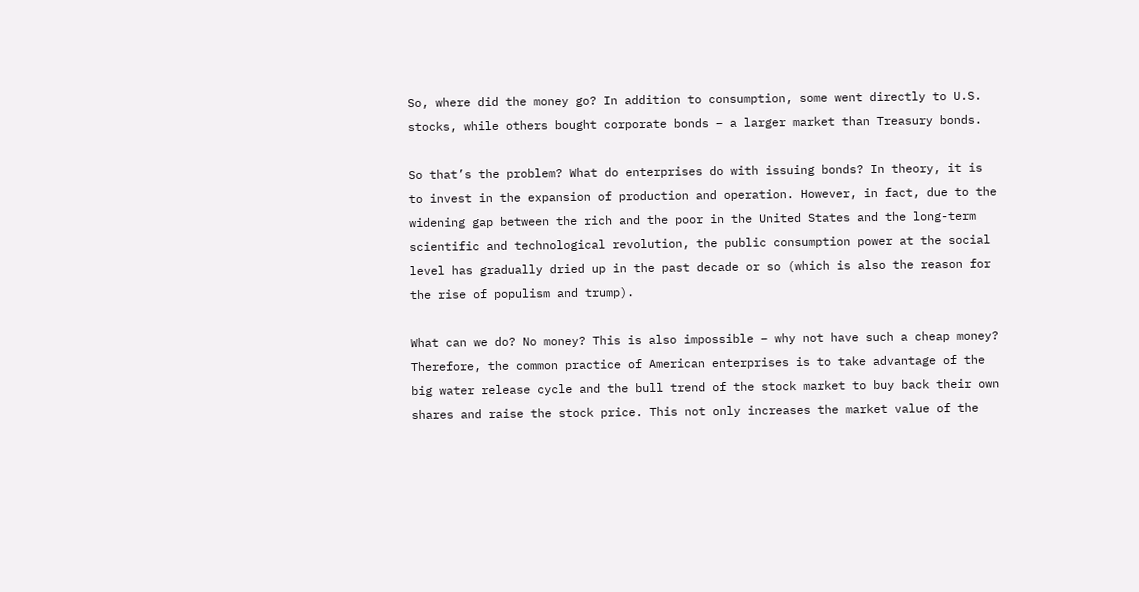So, where did the money go? In addition to consumption, some went directly to U.S. stocks, while others bought corporate bonds – a larger market than Treasury bonds.

So that’s the problem? What do enterprises do with issuing bonds? In theory, it is to invest in the expansion of production and operation. However, in fact, due to the widening gap between the rich and the poor in the United States and the long-term scientific and technological revolution, the public consumption power at the social level has gradually dried up in the past decade or so (which is also the reason for the rise of populism and trump).

What can we do? No money? This is also impossible – why not have such a cheap money? Therefore, the common practice of American enterprises is to take advantage of the big water release cycle and the bull trend of the stock market to buy back their own shares and raise the stock price. This not only increases the market value of the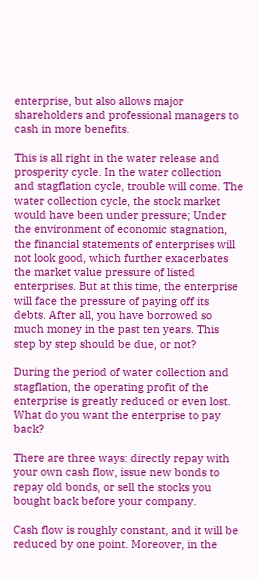enterprise, but also allows major shareholders and professional managers to cash in more benefits.

This is all right in the water release and prosperity cycle. In the water collection and stagflation cycle, trouble will come. The water collection cycle, the stock market would have been under pressure; Under the environment of economic stagnation, the financial statements of enterprises will not look good, which further exacerbates the market value pressure of listed enterprises. But at this time, the enterprise will face the pressure of paying off its debts. After all, you have borrowed so much money in the past ten years. This step by step should be due, or not?

During the period of water collection and stagflation, the operating profit of the enterprise is greatly reduced or even lost. What do you want the enterprise to pay back?

There are three ways: directly repay with your own cash flow, issue new bonds to repay old bonds, or sell the stocks you bought back before your company.

Cash flow is roughly constant, and it will be reduced by one point. Moreover, in the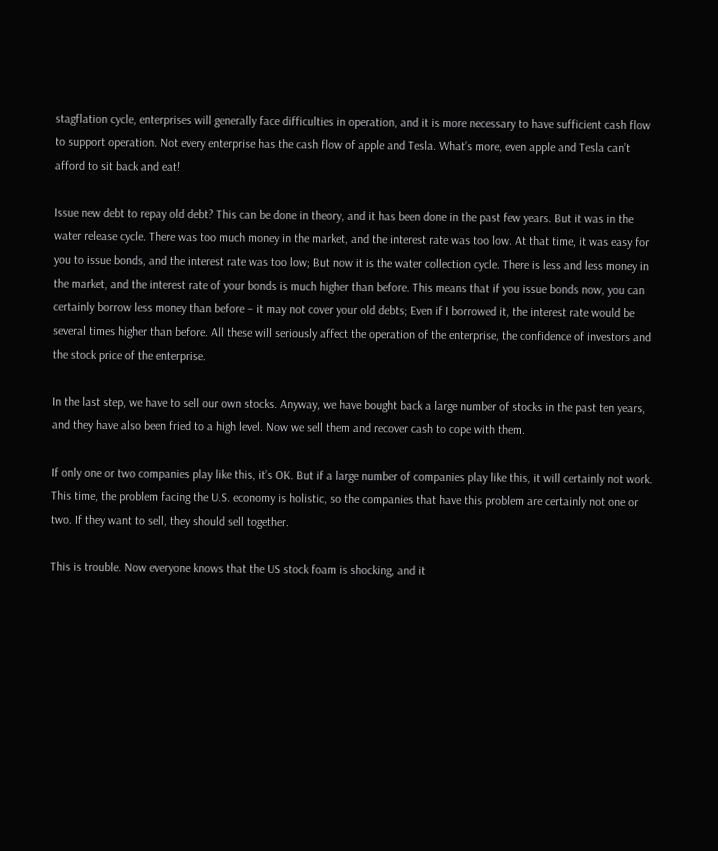stagflation cycle, enterprises will generally face difficulties in operation, and it is more necessary to have sufficient cash flow to support operation. Not every enterprise has the cash flow of apple and Tesla. What’s more, even apple and Tesla can’t afford to sit back and eat!

Issue new debt to repay old debt? This can be done in theory, and it has been done in the past few years. But it was in the water release cycle. There was too much money in the market, and the interest rate was too low. At that time, it was easy for you to issue bonds, and the interest rate was too low; But now it is the water collection cycle. There is less and less money in the market, and the interest rate of your bonds is much higher than before. This means that if you issue bonds now, you can certainly borrow less money than before – it may not cover your old debts; Even if I borrowed it, the interest rate would be several times higher than before. All these will seriously affect the operation of the enterprise, the confidence of investors and the stock price of the enterprise.

In the last step, we have to sell our own stocks. Anyway, we have bought back a large number of stocks in the past ten years, and they have also been fried to a high level. Now we sell them and recover cash to cope with them.

If only one or two companies play like this, it’s OK. But if a large number of companies play like this, it will certainly not work. This time, the problem facing the U.S. economy is holistic, so the companies that have this problem are certainly not one or two. If they want to sell, they should sell together.

This is trouble. Now everyone knows that the US stock foam is shocking, and it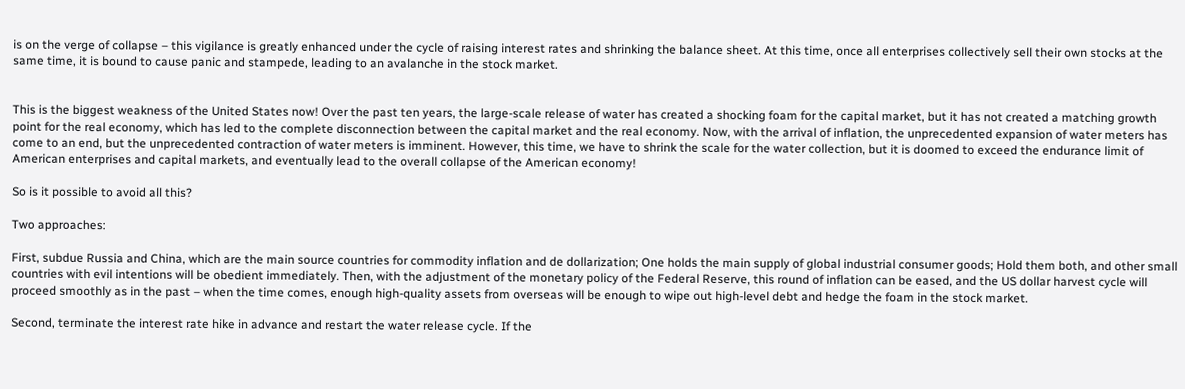is on the verge of collapse – this vigilance is greatly enhanced under the cycle of raising interest rates and shrinking the balance sheet. At this time, once all enterprises collectively sell their own stocks at the same time, it is bound to cause panic and stampede, leading to an avalanche in the stock market.


This is the biggest weakness of the United States now! Over the past ten years, the large-scale release of water has created a shocking foam for the capital market, but it has not created a matching growth point for the real economy, which has led to the complete disconnection between the capital market and the real economy. Now, with the arrival of inflation, the unprecedented expansion of water meters has come to an end, but the unprecedented contraction of water meters is imminent. However, this time, we have to shrink the scale for the water collection, but it is doomed to exceed the endurance limit of American enterprises and capital markets, and eventually lead to the overall collapse of the American economy!

So is it possible to avoid all this?

Two approaches:

First, subdue Russia and China, which are the main source countries for commodity inflation and de dollarization; One holds the main supply of global industrial consumer goods; Hold them both, and other small countries with evil intentions will be obedient immediately. Then, with the adjustment of the monetary policy of the Federal Reserve, this round of inflation can be eased, and the US dollar harvest cycle will proceed smoothly as in the past – when the time comes, enough high-quality assets from overseas will be enough to wipe out high-level debt and hedge the foam in the stock market.

Second, terminate the interest rate hike in advance and restart the water release cycle. If the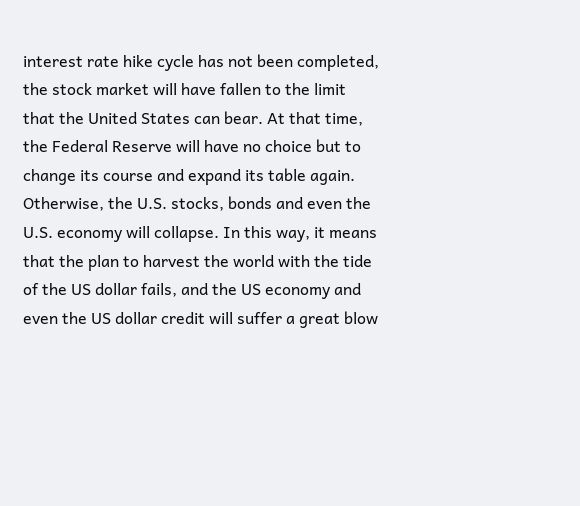interest rate hike cycle has not been completed, the stock market will have fallen to the limit that the United States can bear. At that time, the Federal Reserve will have no choice but to change its course and expand its table again. Otherwise, the U.S. stocks, bonds and even the U.S. economy will collapse. In this way, it means that the plan to harvest the world with the tide of the US dollar fails, and the US economy and even the US dollar credit will suffer a great blow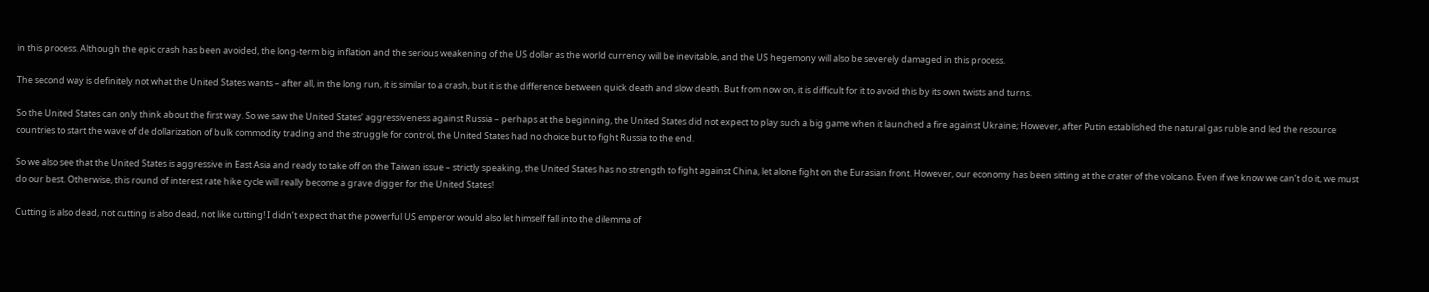in this process. Although the epic crash has been avoided, the long-term big inflation and the serious weakening of the US dollar as the world currency will be inevitable, and the US hegemony will also be severely damaged in this process.

The second way is definitely not what the United States wants – after all, in the long run, it is similar to a crash, but it is the difference between quick death and slow death. But from now on, it is difficult for it to avoid this by its own twists and turns.

So the United States can only think about the first way. So we saw the United States’ aggressiveness against Russia – perhaps at the beginning, the United States did not expect to play such a big game when it launched a fire against Ukraine; However, after Putin established the natural gas ruble and led the resource countries to start the wave of de dollarization of bulk commodity trading and the struggle for control, the United States had no choice but to fight Russia to the end.

So we also see that the United States is aggressive in East Asia and ready to take off on the Taiwan issue – strictly speaking, the United States has no strength to fight against China, let alone fight on the Eurasian front. However, our economy has been sitting at the crater of the volcano. Even if we know we can’t do it, we must do our best. Otherwise, this round of interest rate hike cycle will really become a grave digger for the United States!

Cutting is also dead, not cutting is also dead, not like cutting! I didn’t expect that the powerful US emperor would also let himself fall into the dilemma of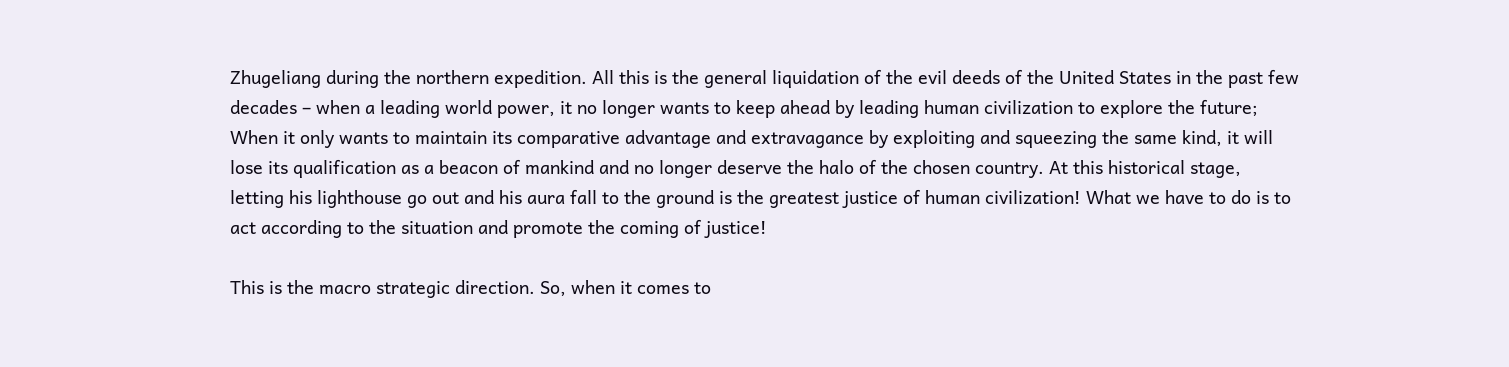Zhugeliang during the northern expedition. All this is the general liquidation of the evil deeds of the United States in the past few decades – when a leading world power, it no longer wants to keep ahead by leading human civilization to explore the future; When it only wants to maintain its comparative advantage and extravagance by exploiting and squeezing the same kind, it will lose its qualification as a beacon of mankind and no longer deserve the halo of the chosen country. At this historical stage, letting his lighthouse go out and his aura fall to the ground is the greatest justice of human civilization! What we have to do is to act according to the situation and promote the coming of justice!

This is the macro strategic direction. So, when it comes to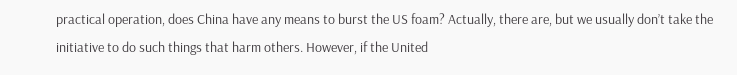practical operation, does China have any means to burst the US foam? Actually, there are, but we usually don’t take the initiative to do such things that harm others. However, if the United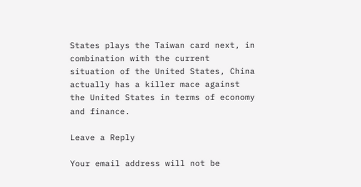States plays the Taiwan card next, in combination with the current situation of the United States, China actually has a killer mace against the United States in terms of economy and finance.

Leave a Reply

Your email address will not be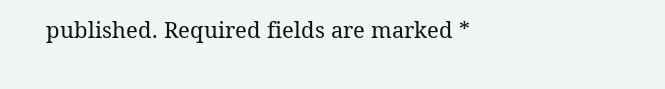published. Required fields are marked *